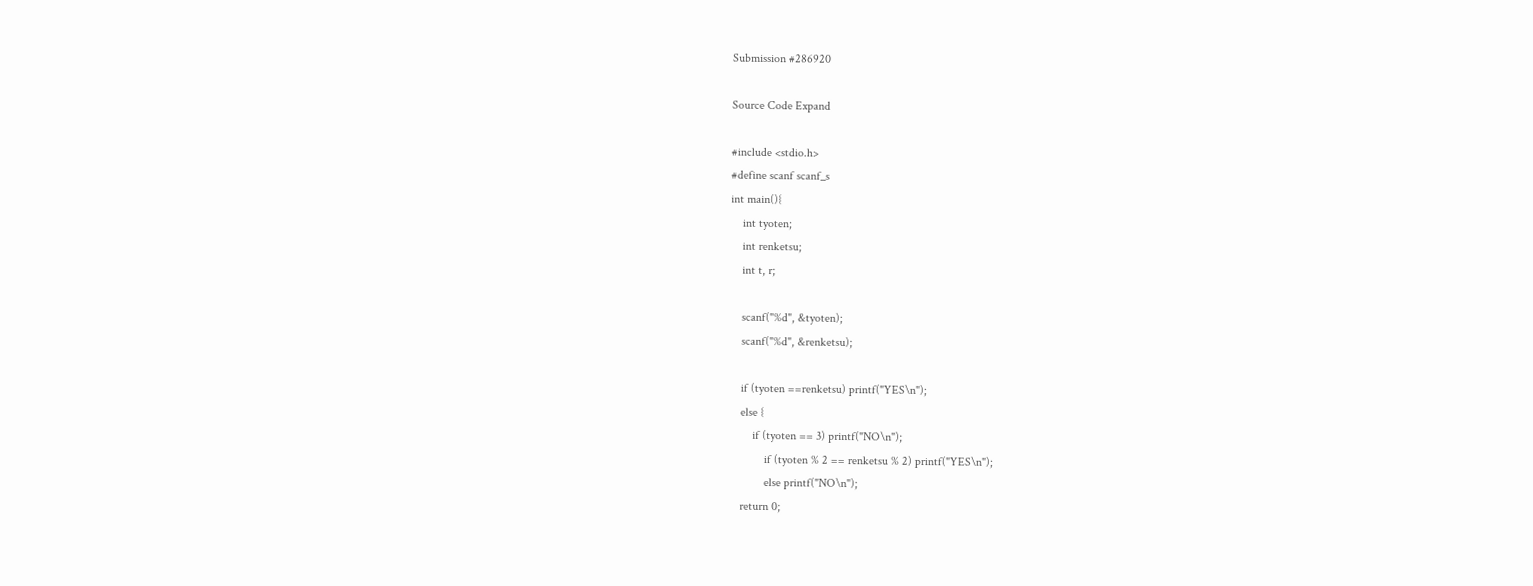Submission #286920

Source Code Expand

#include <stdio.h>
#define scanf scanf_s
int main(){
    int tyoten;
    int renketsu;
    int t, r;

    scanf("%d", &tyoten);
    scanf("%d", &renketsu);

    if (tyoten ==renketsu) printf("YES\n");
    else {
        if (tyoten == 3) printf("NO\n");
            if (tyoten % 2 == renketsu % 2) printf("YES\n");
            else printf("NO\n");
    return 0;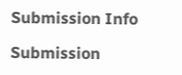Submission Info

Submission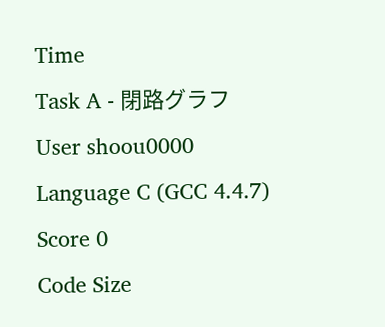Time
Task A - 閉路グラフ
User shoou0000
Language C (GCC 4.4.7)
Score 0
Code Size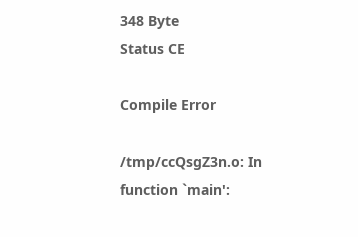348 Byte
Status CE

Compile Error

/tmp/ccQsgZ3n.o: In function `main':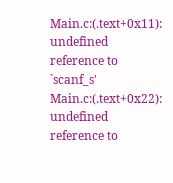Main.c:(.text+0x11): undefined reference to `scanf_s'
Main.c:(.text+0x22): undefined reference to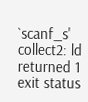`scanf_s'
collect2: ld returned 1 exit status